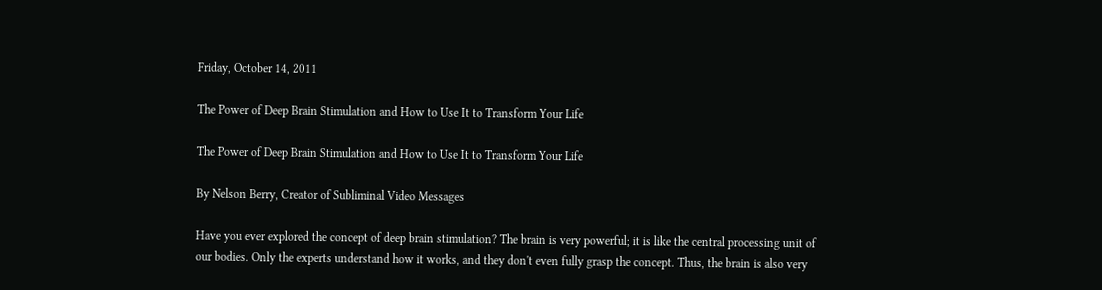Friday, October 14, 2011

The Power of Deep Brain Stimulation and How to Use It to Transform Your Life

The Power of Deep Brain Stimulation and How to Use It to Transform Your Life

By Nelson Berry, Creator of Subliminal Video Messages

Have you ever explored the concept of deep brain stimulation? The brain is very powerful; it is like the central processing unit of our bodies. Only the experts understand how it works, and they don't even fully grasp the concept. Thus, the brain is also very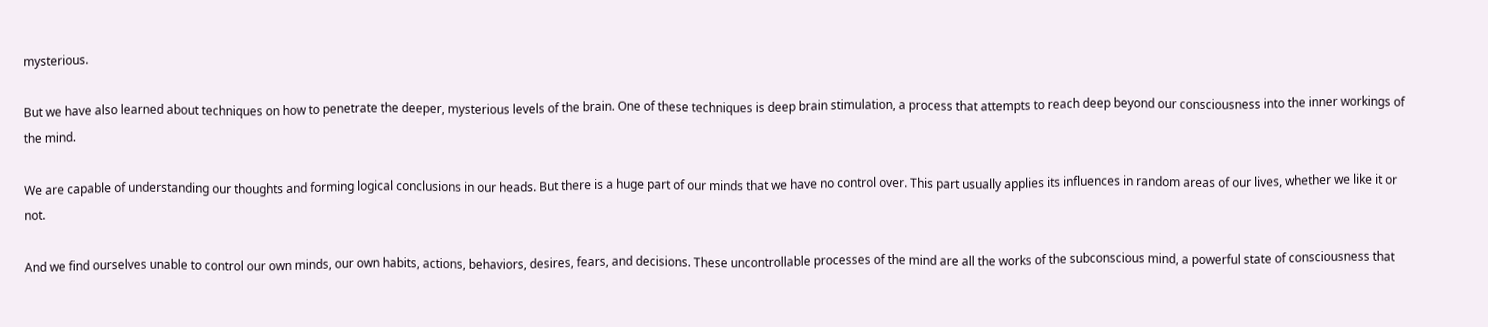mysterious.

But we have also learned about techniques on how to penetrate the deeper, mysterious levels of the brain. One of these techniques is deep brain stimulation, a process that attempts to reach deep beyond our consciousness into the inner workings of the mind.

We are capable of understanding our thoughts and forming logical conclusions in our heads. But there is a huge part of our minds that we have no control over. This part usually applies its influences in random areas of our lives, whether we like it or not.

And we find ourselves unable to control our own minds, our own habits, actions, behaviors, desires, fears, and decisions. These uncontrollable processes of the mind are all the works of the subconscious mind, a powerful state of consciousness that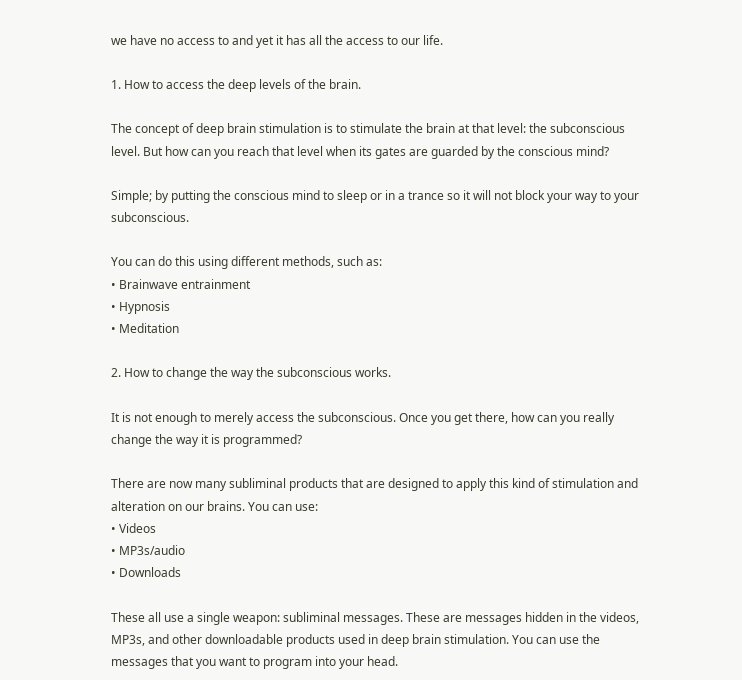we have no access to and yet it has all the access to our life.

1. How to access the deep levels of the brain.

The concept of deep brain stimulation is to stimulate the brain at that level: the subconscious level. But how can you reach that level when its gates are guarded by the conscious mind?

Simple; by putting the conscious mind to sleep or in a trance so it will not block your way to your subconscious.

You can do this using different methods, such as:
• Brainwave entrainment
• Hypnosis
• Meditation

2. How to change the way the subconscious works.

It is not enough to merely access the subconscious. Once you get there, how can you really change the way it is programmed?

There are now many subliminal products that are designed to apply this kind of stimulation and alteration on our brains. You can use:
• Videos
• MP3s/audio
• Downloads

These all use a single weapon: subliminal messages. These are messages hidden in the videos, MP3s, and other downloadable products used in deep brain stimulation. You can use the messages that you want to program into your head.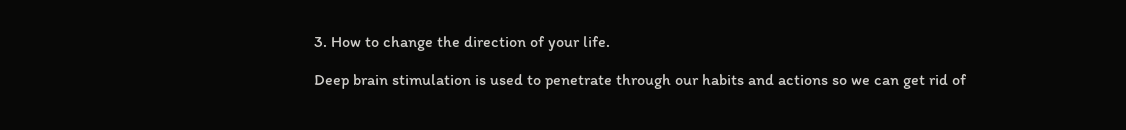3. How to change the direction of your life.

Deep brain stimulation is used to penetrate through our habits and actions so we can get rid of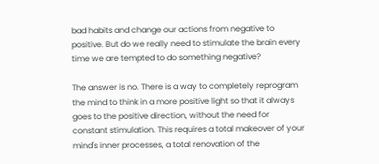bad habits and change our actions from negative to positive. But do we really need to stimulate the brain every time we are tempted to do something negative?

The answer is no. There is a way to completely reprogram the mind to think in a more positive light so that it always goes to the positive direction, without the need for constant stimulation. This requires a total makeover of your mind's inner processes, a total renovation of the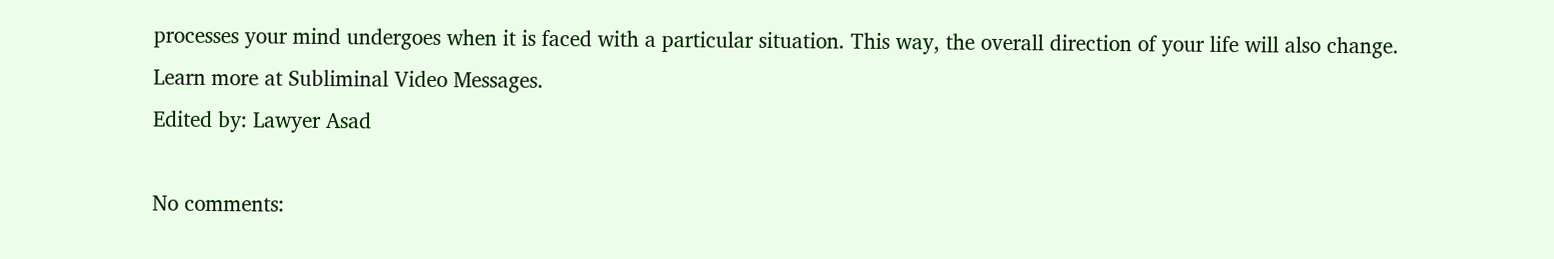processes your mind undergoes when it is faced with a particular situation. This way, the overall direction of your life will also change. Learn more at Subliminal Video Messages.
Edited by: Lawyer Asad

No comments: